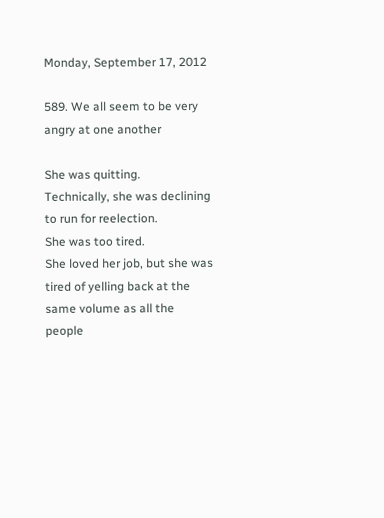Monday, September 17, 2012

589. We all seem to be very angry at one another

She was quitting.
Technically, she was declining to run for reelection.
She was too tired.
She loved her job, but she was tired of yelling back at the same volume as all the people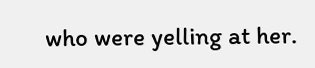who were yelling at her.